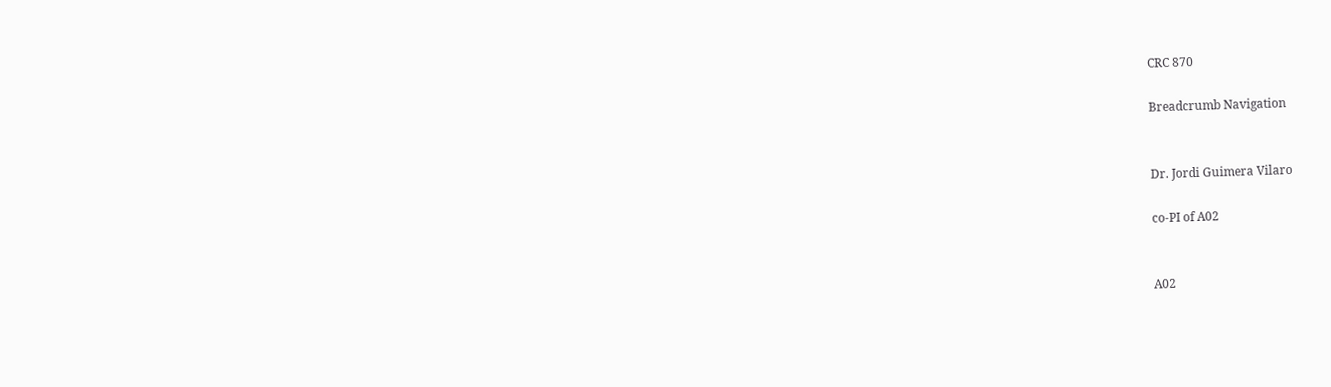CRC 870

Breadcrumb Navigation


Dr. Jordi Guimera Vilaro

co-PI of A02


A02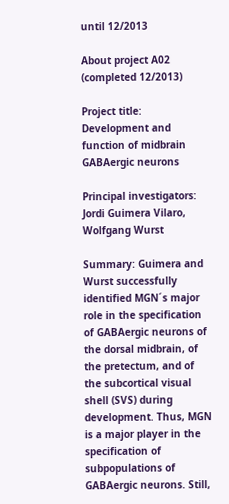until 12/2013

About project A02 (completed 12/2013)

Project title: Development and function of midbrain GABAergic neurons

Principal investigators: Jordi Guimera Vilaro, Wolfgang Wurst

Summary: Guimera and Wurst successfully identified MGN´s major role in the specification of GABAergic neurons of the dorsal midbrain, of the pretectum, and of the subcortical visual shell (SVS) during development. Thus, MGN is a major player in the specification of subpopulations of GABAergic neurons. Still,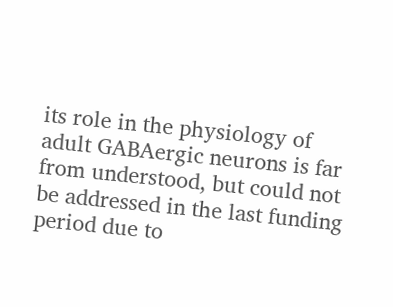its role in the physiology of adult GABAergic neurons is far from understood, but could not be addressed in the last funding period due to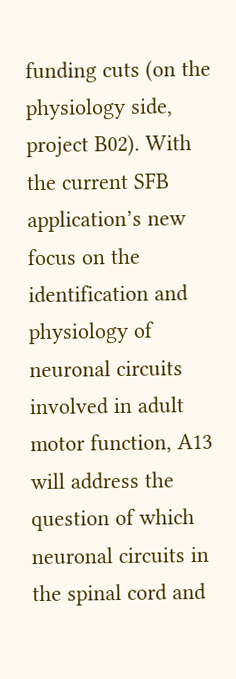funding cuts (on the physiology side, project B02). With the current SFB application’s new focus on the identification and physiology of neuronal circuits involved in adult motor function, A13 will address the question of which neuronal circuits in the spinal cord and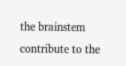the brainstem contribute to the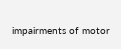impairments of motor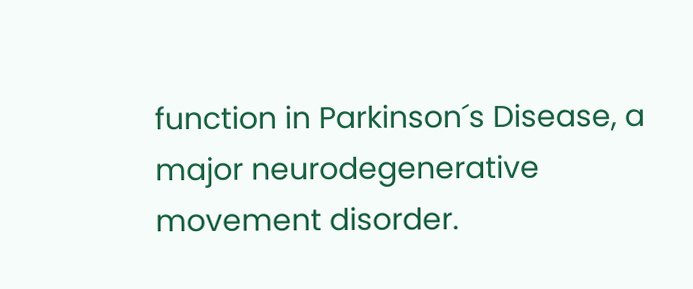function in Parkinson´s Disease, a major neurodegenerative movement disorder.